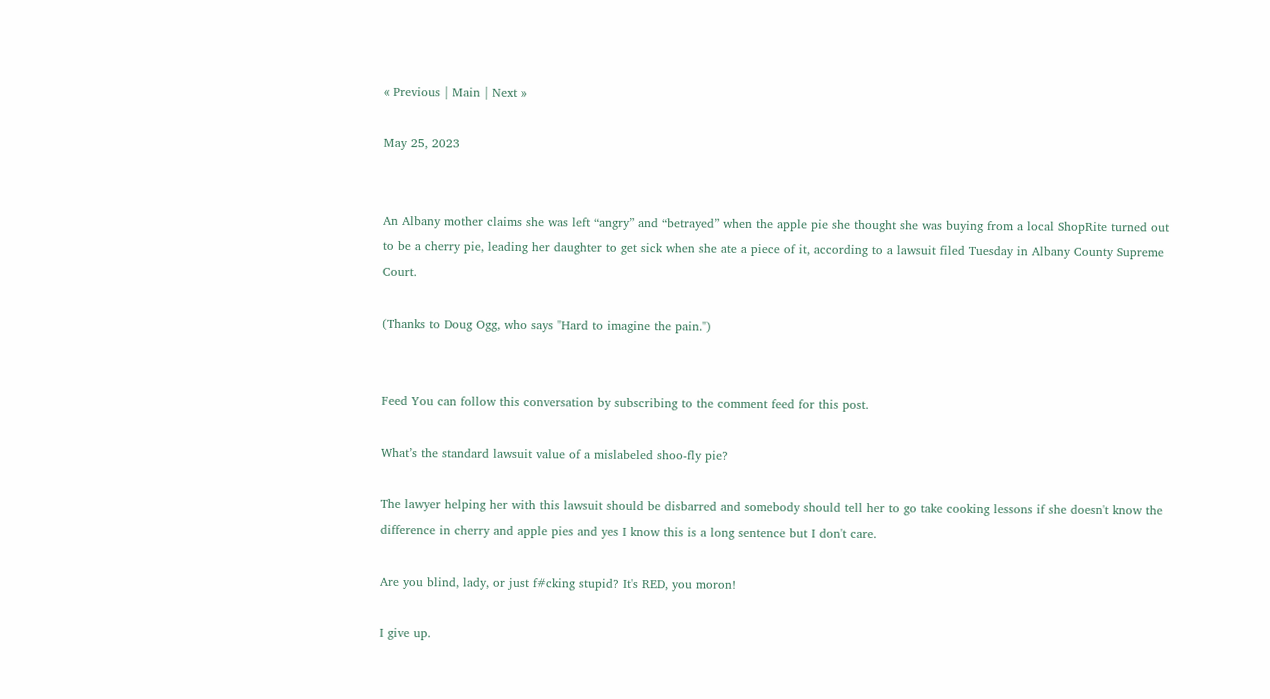« Previous | Main | Next »

May 25, 2023


An Albany mother claims she was left “angry” and “betrayed” when the apple pie she thought she was buying from a local ShopRite turned out to be a cherry pie, leading her daughter to get sick when she ate a piece of it, according to a lawsuit filed Tuesday in Albany County Supreme Court.

(Thanks to Doug Ogg, who says "Hard to imagine the pain.")


Feed You can follow this conversation by subscribing to the comment feed for this post.

What’s the standard lawsuit value of a mislabeled shoo-fly pie?

The lawyer helping her with this lawsuit should be disbarred and somebody should tell her to go take cooking lessons if she doesn't know the difference in cherry and apple pies and yes I know this is a long sentence but I don't care.

Are you blind, lady, or just f#cking stupid? It's RED, you moron!

I give up.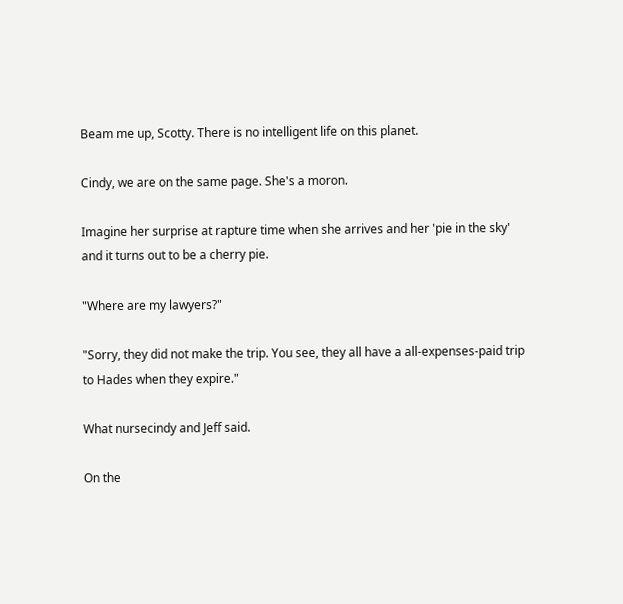Beam me up, Scotty. There is no intelligent life on this planet.

Cindy, we are on the same page. She's a moron.

Imagine her surprise at rapture time when she arrives and her 'pie in the sky' and it turns out to be a cherry pie.

"Where are my lawyers?"

"Sorry, they did not make the trip. You see, they all have a all-expenses-paid trip to Hades when they expire."

What nursecindy and Jeff said.

On the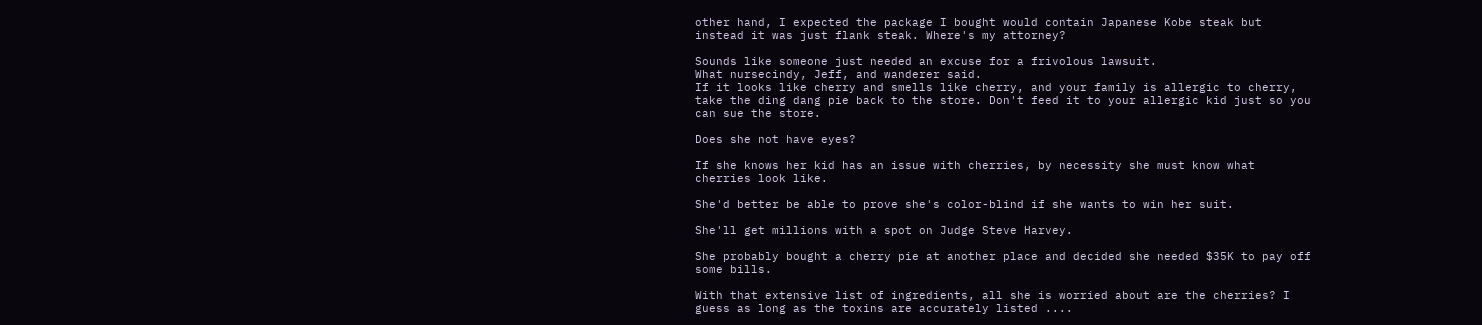other hand, I expected the package I bought would contain Japanese Kobe steak but instead it was just flank steak. Where's my attorney?

Sounds like someone just needed an excuse for a frivolous lawsuit.
What nursecindy, Jeff, and wanderer said.
If it looks like cherry and smells like cherry, and your family is allergic to cherry, take the ding dang pie back to the store. Don't feed it to your allergic kid just so you can sue the store.

Does she not have eyes?

If she knows her kid has an issue with cherries, by necessity she must know what cherries look like.

She'd better be able to prove she's color-blind if she wants to win her suit.

She'll get millions with a spot on Judge Steve Harvey.

She probably bought a cherry pie at another place and decided she needed $35K to pay off some bills.

With that extensive list of ingredients, all she is worried about are the cherries? I guess as long as the toxins are accurately listed ....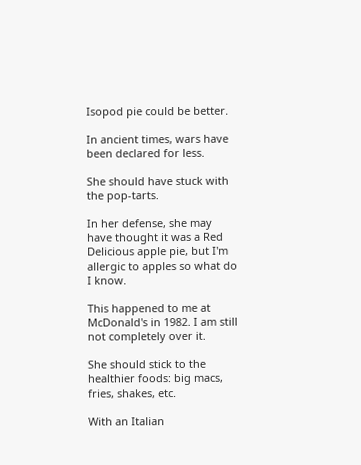Isopod pie could be better.

In ancient times, wars have been declared for less.

She should have stuck with the pop-tarts.

In her defense, she may have thought it was a Red Delicious apple pie, but I'm allergic to apples so what do I know.

This happened to me at McDonald's in 1982. I am still not completely over it.

She should stick to the healthier foods: big macs, fries, shakes, etc.

With an Italian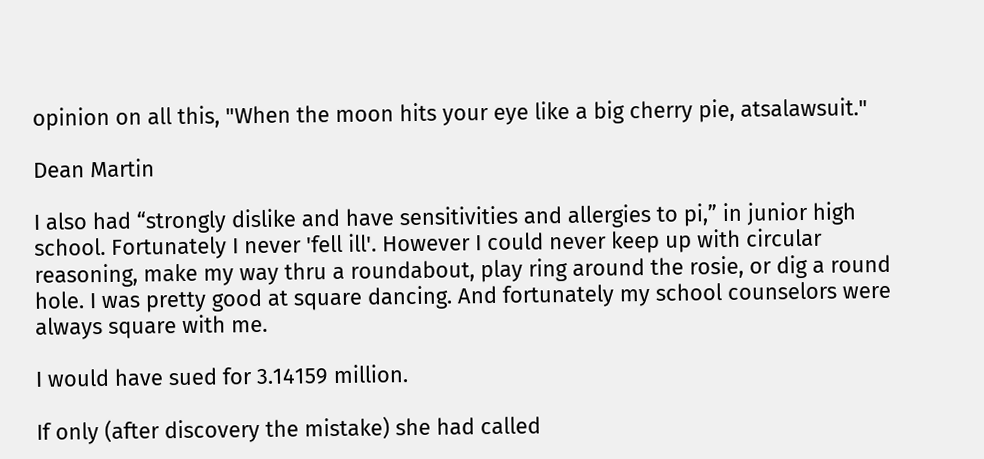opinion on all this, "When the moon hits your eye like a big cherry pie, atsalawsuit."

Dean Martin

I also had “strongly dislike and have sensitivities and allergies to pi,” in junior high school. Fortunately I never 'fell ill'. However I could never keep up with circular reasoning, make my way thru a roundabout, play ring around the rosie, or dig a round hole. I was pretty good at square dancing. And fortunately my school counselors were always square with me.

I would have sued for 3.14159 million.

If only (after discovery the mistake) she had called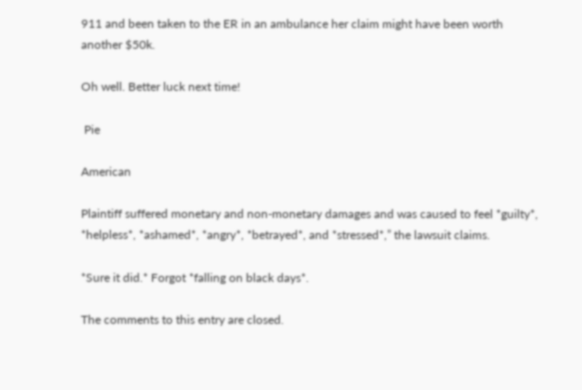911 and been taken to the ER in an ambulance her claim might have been worth another $50k.

Oh well. Better luck next time!

 Pie

American

Plaintiff suffered monetary and non-monetary damages and was caused to feel *guilty*, *helpless*, *ashamed*, *angry*, *betrayed*, and *stressed*,” the lawsuit claims.

*Sure it did.* Forgot *falling on black days*.

The comments to this entry are closed.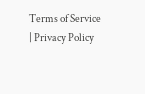Terms of Service | Privacy Policy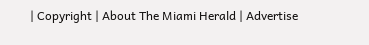| Copyright | About The Miami Herald | Advertise